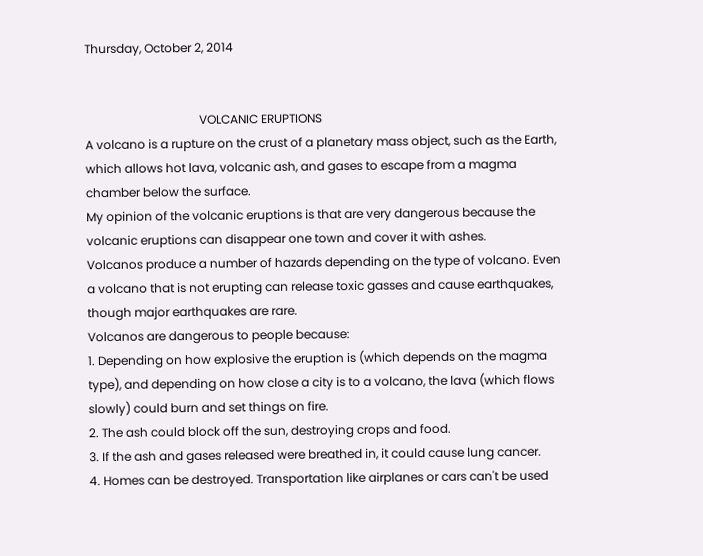Thursday, October 2, 2014


                                      VOLCANIC ERUPTIONS
A volcano is a rupture on the crust of a planetary mass object, such as the Earth, which allows hot lava, volcanic ash, and gases to escape from a magma chamber below the surface.
My opinion of the volcanic eruptions is that are very dangerous because the volcanic eruptions can disappear one town and cover it with ashes.
Volcanos produce a number of hazards depending on the type of volcano. Even a volcano that is not erupting can release toxic gasses and cause earthquakes, though major earthquakes are rare.
Volcanos are dangerous to people because:
1. Depending on how explosive the eruption is (which depends on the magma type), and depending on how close a city is to a volcano, the lava (which flows slowly) could burn and set things on fire.
2. The ash could block off the sun, destroying crops and food.
3. If the ash and gases released were breathed in, it could cause lung cancer.
4. Homes can be destroyed. Transportation like airplanes or cars can't be used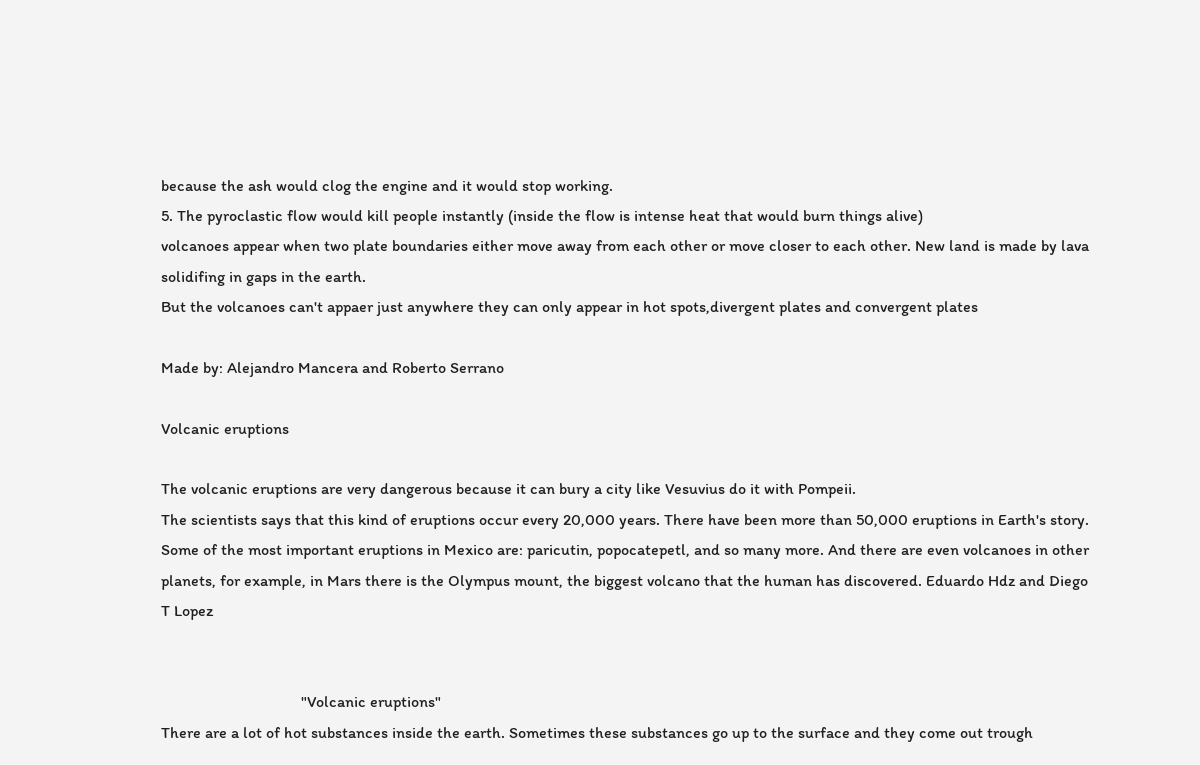because the ash would clog the engine and it would stop working.
5. The pyroclastic flow would kill people instantly (inside the flow is intense heat that would burn things alive)
volcanoes appear when two plate boundaries either move away from each other or move closer to each other. New land is made by lava solidifing in gaps in the earth.
But the volcanoes can't appaer just anywhere they can only appear in hot spots,divergent plates and convergent plates

Made by: Alejandro Mancera and Roberto Serrano

Volcanic eruptions

The volcanic eruptions are very dangerous because it can bury a city like Vesuvius do it with Pompeii.
The scientists says that this kind of eruptions occur every 20,000 years. There have been more than 50,000 eruptions in Earth's story. Some of the most important eruptions in Mexico are: paricutin, popocatepetl, and so many more. And there are even volcanoes in other planets, for example, in Mars there is the Olympus mount, the biggest volcano that the human has discovered. Eduardo Hdz and Diego T Lopez


                                   "Volcanic eruptions"
There are a lot of hot substances inside the earth. Sometimes these substances go up to the surface and they come out trough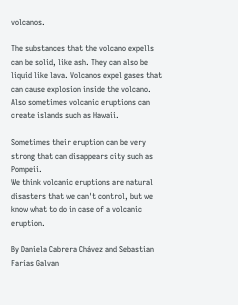volcanos.

The substances that the volcano expells can be solid, like ash. They can also be liquid like lava. Volcanos expel gases that can cause explosion inside the volcano.
Also sometimes volcanic eruptions can create islands such as Hawaii.

Sometimes their eruption can be very strong that can disappears city such as Pompeii.
We think volcanic eruptions are natural disasters that we can't control, but we know what to do in case of a volcanic eruption.

By Daniela Cabrera Chávez and Sebastian Farías Galvan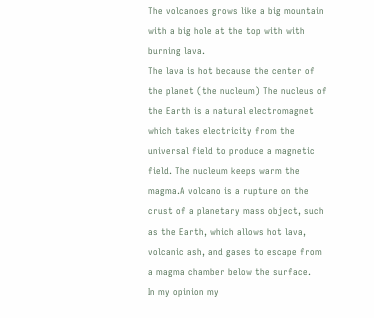The volcanoes grows like a big mountain with a big hole at the top with with burning lava.
The lava is hot because the center of the planet (the nucleum) The nucleus of the Earth is a natural electromagnet which takes electricity from the universal field to produce a magnetic field. The nucleum keeps warm the magma.A volcano is a rupture on the crust of a planetary mass object, such as the Earth, which allows hot lava, volcanic ash, and gases to escape from a magma chamber below the surface.
In my opinion my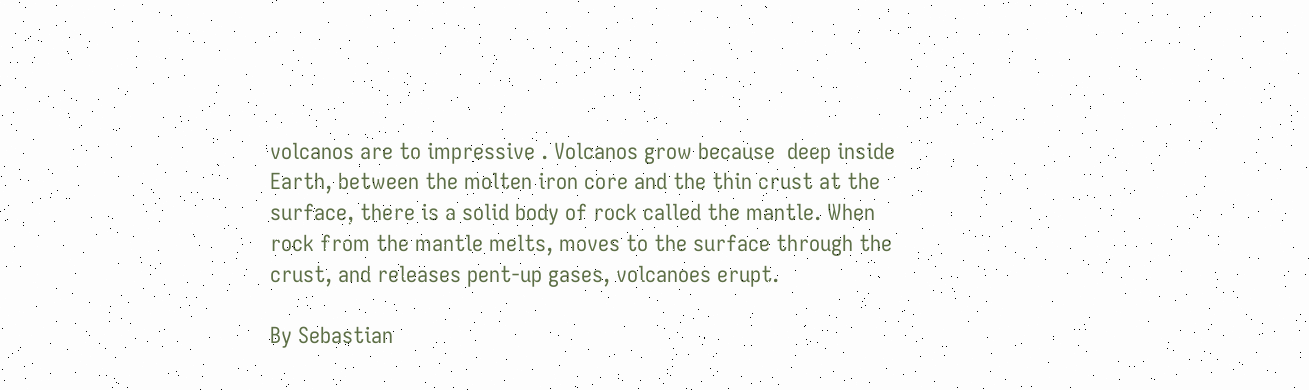volcanos are to impressive . Volcanos grow because  deep inside Earth, between the molten iron core and the thin crust at the surface, there is a solid body of rock called the mantle. When rock from the mantle melts, moves to the surface through the crust, and releases pent-up gases, volcanoes erupt.

By Sebastian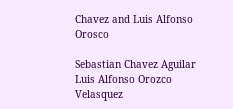Chavez and Luis Alfonso Orosco

Sebastian Chavez Aguilar
Luis Alfonso Orozco Velasquez